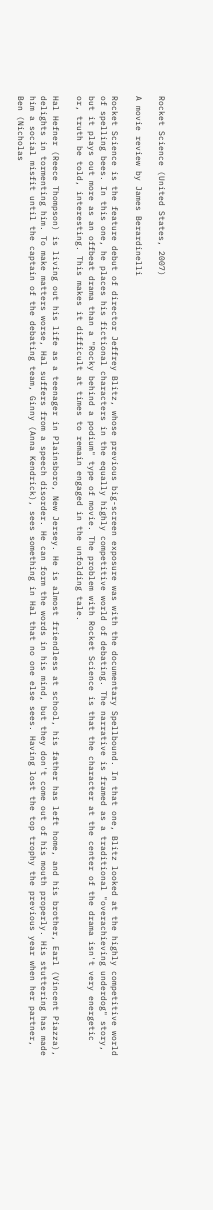Rocket Science (United States, 2007)

A movie review by James Berardinelli

Rocket Science is the feature debut of director Jeffrey Blitz, whose previous big-screen exposure was with the documentary Spellbound. In that one, Blitz looked at the highly competitive world of spelling bees. In this one, he places his fictional characters in the equally highly competitive world of debating. The narrative is framed as a traditional "overachieving underdog" story, but it plays out more as an offbeat drama than a "Rocky behind a podium" type of movie. The problem with Rocket Science is that the character at the center of the drama isn't very energetic or, truth be told, interesting. This makes it difficult at times to remain engaged in the unfolding tale.

Hal Hefner (Reece Thompson) is living out his life as a teenager in Plainsboro, New Jersey. He is almost friendless at school, his father has left home, and his brother, Earl (Vincent Piazza), delights in tormenting him. To make matters worse, Hal suffers from a speech disorder. He can form the words in his mind, but they don't come out of his mouth properly. His stuttering has made him a social misfit until the captain of the debating team, Ginny (Anna Kendrick), sees something in Hal that no one else sees. Having lost the top trophy the previous year when her partner, Ben (Nicholas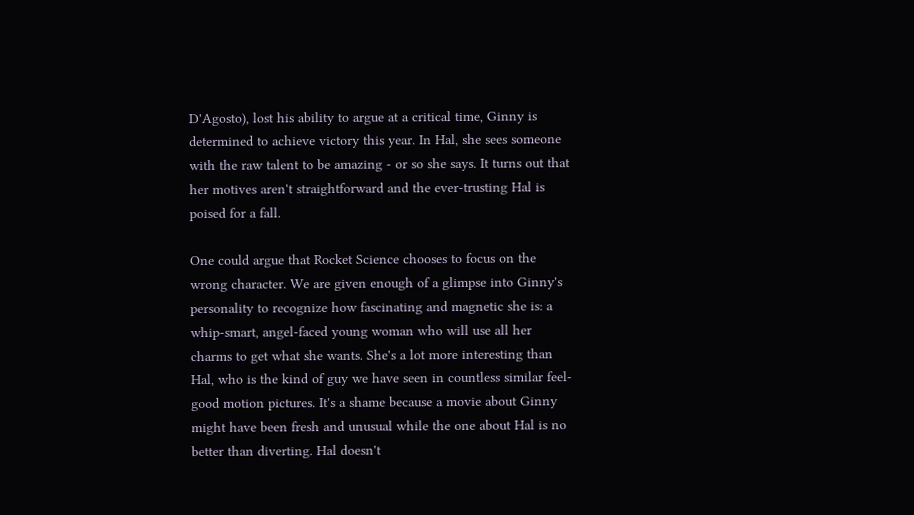D'Agosto), lost his ability to argue at a critical time, Ginny is determined to achieve victory this year. In Hal, she sees someone with the raw talent to be amazing - or so she says. It turns out that her motives aren't straightforward and the ever-trusting Hal is poised for a fall.

One could argue that Rocket Science chooses to focus on the wrong character. We are given enough of a glimpse into Ginny's personality to recognize how fascinating and magnetic she is: a whip-smart, angel-faced young woman who will use all her charms to get what she wants. She's a lot more interesting than Hal, who is the kind of guy we have seen in countless similar feel-good motion pictures. It's a shame because a movie about Ginny might have been fresh and unusual while the one about Hal is no better than diverting. Hal doesn't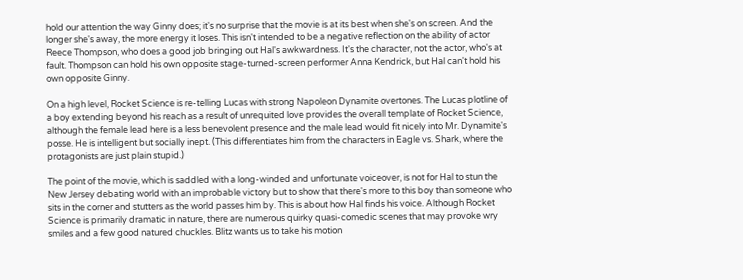hold our attention the way Ginny does; it's no surprise that the movie is at its best when she's on screen. And the longer she's away, the more energy it loses. This isn't intended to be a negative reflection on the ability of actor Reece Thompson, who does a good job bringing out Hal's awkwardness. It's the character, not the actor, who's at fault. Thompson can hold his own opposite stage-turned-screen performer Anna Kendrick, but Hal can't hold his own opposite Ginny.

On a high level, Rocket Science is re-telling Lucas with strong Napoleon Dynamite overtones. The Lucas plotline of a boy extending beyond his reach as a result of unrequited love provides the overall template of Rocket Science, although the female lead here is a less benevolent presence and the male lead would fit nicely into Mr. Dynamite's posse. He is intelligent but socially inept. (This differentiates him from the characters in Eagle vs. Shark, where the protagonists are just plain stupid.)

The point of the movie, which is saddled with a long-winded and unfortunate voiceover, is not for Hal to stun the New Jersey debating world with an improbable victory but to show that there's more to this boy than someone who sits in the corner and stutters as the world passes him by. This is about how Hal finds his voice. Although Rocket Science is primarily dramatic in nature, there are numerous quirky quasi-comedic scenes that may provoke wry smiles and a few good natured chuckles. Blitz wants us to take his motion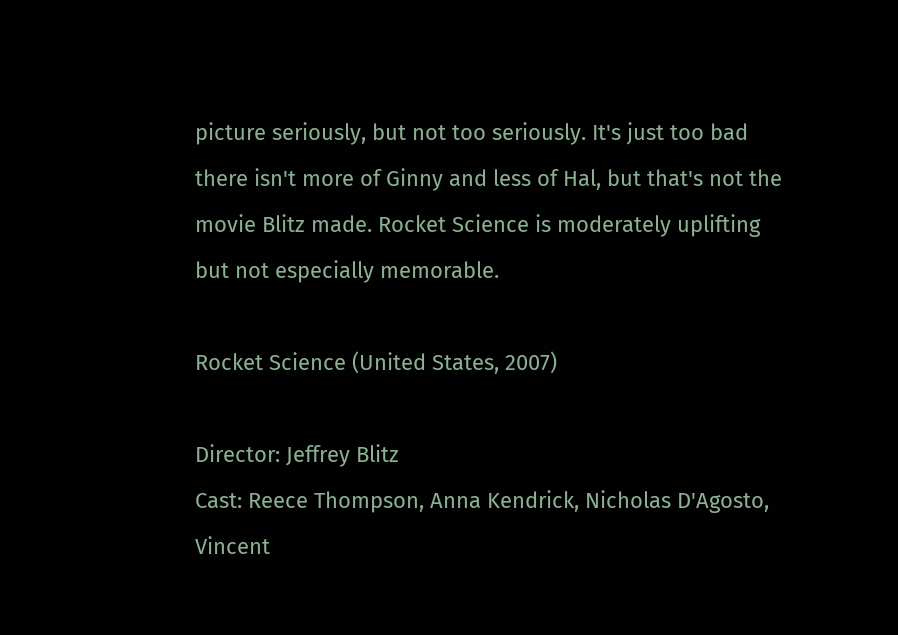picture seriously, but not too seriously. It's just too bad there isn't more of Ginny and less of Hal, but that's not the movie Blitz made. Rocket Science is moderately uplifting but not especially memorable.

Rocket Science (United States, 2007)

Director: Jeffrey Blitz
Cast: Reece Thompson, Anna Kendrick, Nicholas D'Agosto, Vincent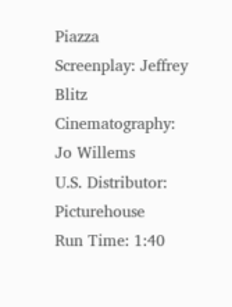Piazza
Screenplay: Jeffrey Blitz
Cinematography: Jo Willems
U.S. Distributor: Picturehouse
Run Time: 1:40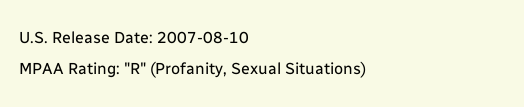U.S. Release Date: 2007-08-10
MPAA Rating: "R" (Profanity, Sexual Situations)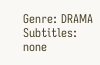Genre: DRAMA
Subtitles: none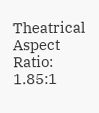Theatrical Aspect Ratio: 1.85:1